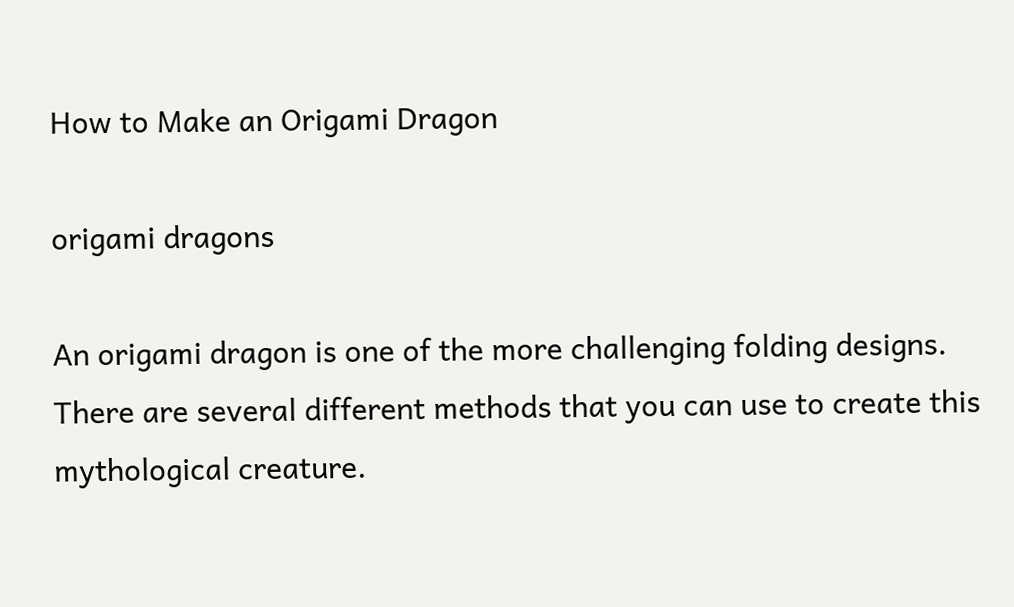How to Make an Origami Dragon

origami dragons

An origami dragon is one of the more challenging folding designs. There are several different methods that you can use to create this mythological creature.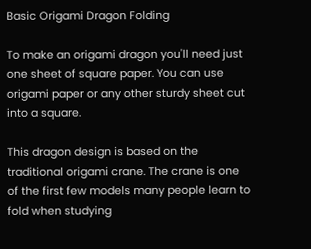Basic Origami Dragon Folding

To make an origami dragon you'll need just one sheet of square paper. You can use origami paper or any other sturdy sheet cut into a square.

This dragon design is based on the traditional origami crane. The crane is one of the first few models many people learn to fold when studying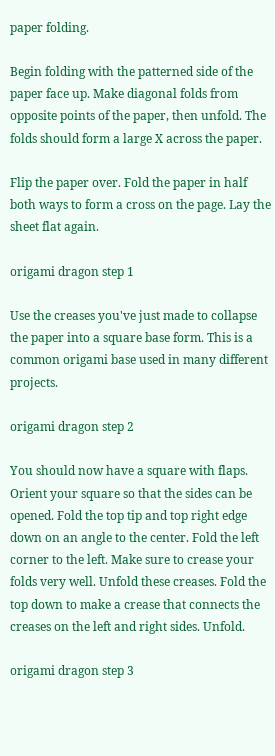paper folding.

Begin folding with the patterned side of the paper face up. Make diagonal folds from opposite points of the paper, then unfold. The folds should form a large X across the paper.

Flip the paper over. Fold the paper in half both ways to form a cross on the page. Lay the sheet flat again.

origami dragon step 1

Use the creases you've just made to collapse the paper into a square base form. This is a common origami base used in many different projects.

origami dragon step 2

You should now have a square with flaps. Orient your square so that the sides can be opened. Fold the top tip and top right edge down on an angle to the center. Fold the left corner to the left. Make sure to crease your folds very well. Unfold these creases. Fold the top down to make a crease that connects the creases on the left and right sides. Unfold.

origami dragon step 3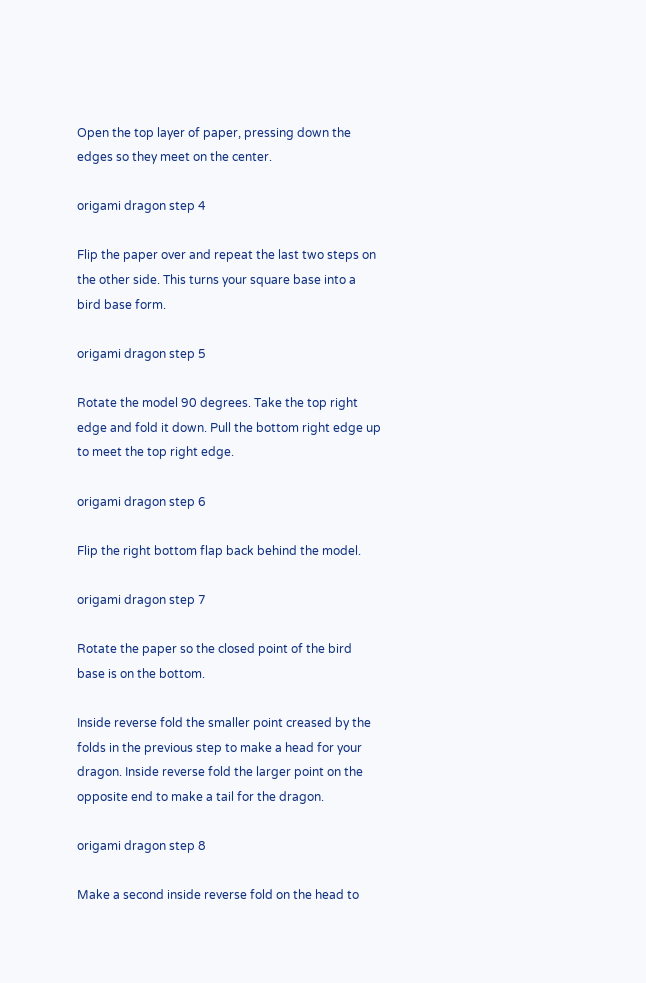Open the top layer of paper, pressing down the edges so they meet on the center.

origami dragon step 4

Flip the paper over and repeat the last two steps on the other side. This turns your square base into a bird base form.

origami dragon step 5

Rotate the model 90 degrees. Take the top right edge and fold it down. Pull the bottom right edge up to meet the top right edge.

origami dragon step 6

Flip the right bottom flap back behind the model.

origami dragon step 7

Rotate the paper so the closed point of the bird base is on the bottom.

Inside reverse fold the smaller point creased by the folds in the previous step to make a head for your dragon. Inside reverse fold the larger point on the opposite end to make a tail for the dragon.

origami dragon step 8

Make a second inside reverse fold on the head to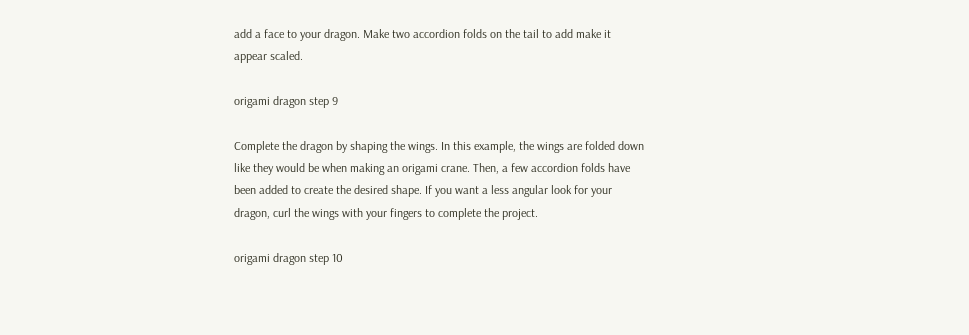add a face to your dragon. Make two accordion folds on the tail to add make it appear scaled.

origami dragon step 9

Complete the dragon by shaping the wings. In this example, the wings are folded down like they would be when making an origami crane. Then, a few accordion folds have been added to create the desired shape. If you want a less angular look for your dragon, curl the wings with your fingers to complete the project.

origami dragon step 10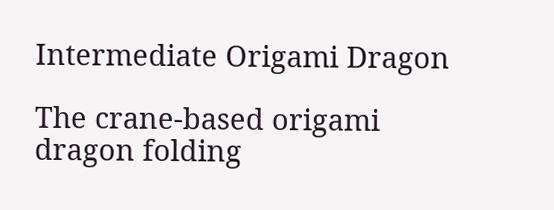Intermediate Origami Dragon

The crane-based origami dragon folding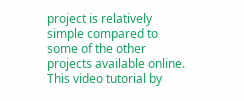project is relatively simple compared to some of the other projects available online. This video tutorial by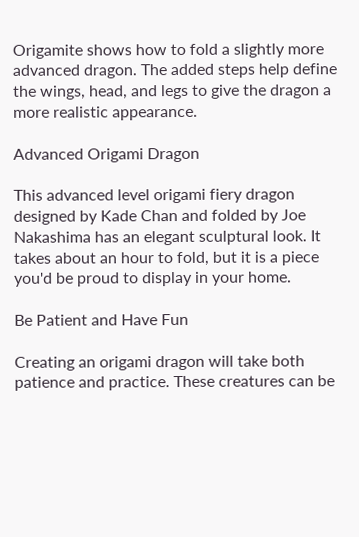Origamite shows how to fold a slightly more advanced dragon. The added steps help define the wings, head, and legs to give the dragon a more realistic appearance.

Advanced Origami Dragon

This advanced level origami fiery dragon designed by Kade Chan and folded by Joe Nakashima has an elegant sculptural look. It takes about an hour to fold, but it is a piece you'd be proud to display in your home.

Be Patient and Have Fun

Creating an origami dragon will take both patience and practice. These creatures can be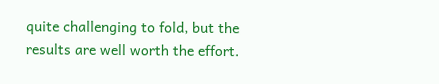quite challenging to fold, but the results are well worth the effort.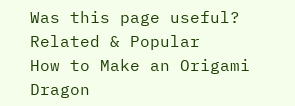Was this page useful?
Related & Popular
How to Make an Origami Dragon